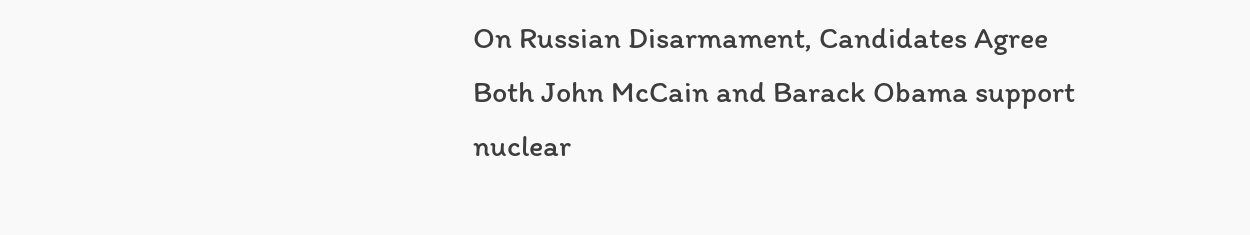On Russian Disarmament, Candidates Agree Both John McCain and Barack Obama support nuclear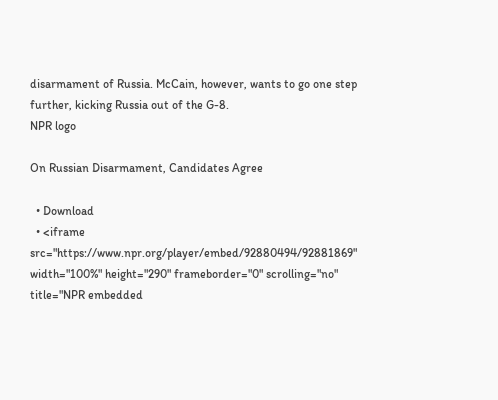disarmament of Russia. McCain, however, wants to go one step further, kicking Russia out of the G-8.
NPR logo

On Russian Disarmament, Candidates Agree

  • Download
  • <iframe src="https://www.npr.org/player/embed/92880494/92881869" width="100%" height="290" frameborder="0" scrolling="no" title="NPR embedded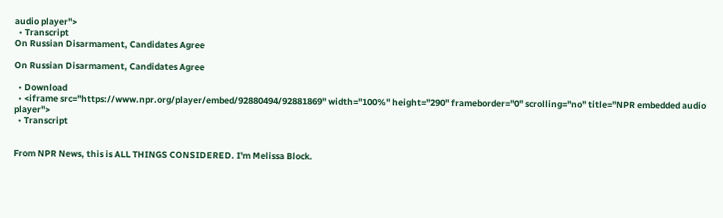audio player">
  • Transcript
On Russian Disarmament, Candidates Agree

On Russian Disarmament, Candidates Agree

  • Download
  • <iframe src="https://www.npr.org/player/embed/92880494/92881869" width="100%" height="290" frameborder="0" scrolling="no" title="NPR embedded audio player">
  • Transcript


From NPR News, this is ALL THINGS CONSIDERED. I'm Melissa Block.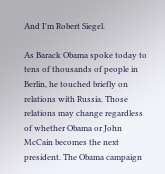And I'm Robert Siegel.

As Barack Obama spoke today to tens of thousands of people in Berlin, he touched briefly on relations with Russia. Those relations may change regardless of whether Obama or John McCain becomes the next president. The Obama campaign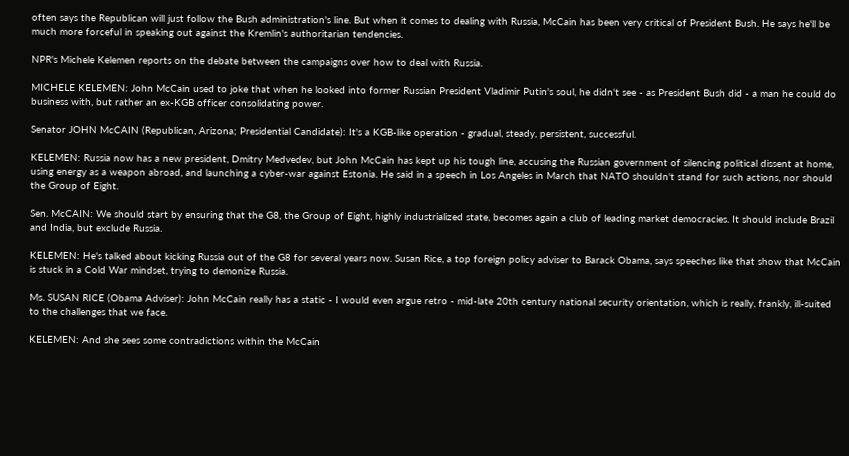often says the Republican will just follow the Bush administration's line. But when it comes to dealing with Russia, McCain has been very critical of President Bush. He says he'll be much more forceful in speaking out against the Kremlin's authoritarian tendencies.

NPR's Michele Kelemen reports on the debate between the campaigns over how to deal with Russia.

MICHELE KELEMEN: John McCain used to joke that when he looked into former Russian President Vladimir Putin's soul, he didn't see - as President Bush did - a man he could do business with, but rather an ex-KGB officer consolidating power.

Senator JOHN McCAIN (Republican, Arizona; Presidential Candidate): It's a KGB-like operation - gradual, steady, persistent, successful.

KELEMEN: Russia now has a new president, Dmitry Medvedev, but John McCain has kept up his tough line, accusing the Russian government of silencing political dissent at home, using energy as a weapon abroad, and launching a cyber-war against Estonia. He said in a speech in Los Angeles in March that NATO shouldn't stand for such actions, nor should the Group of Eight.

Sen. McCAIN: We should start by ensuring that the G8, the Group of Eight, highly industrialized state, becomes again a club of leading market democracies. It should include Brazil and India, but exclude Russia.

KELEMEN: He's talked about kicking Russia out of the G8 for several years now. Susan Rice, a top foreign policy adviser to Barack Obama, says speeches like that show that McCain is stuck in a Cold War mindset, trying to demonize Russia.

Ms. SUSAN RICE (Obama Adviser): John McCain really has a static - I would even argue retro - mid-late 20th century national security orientation, which is really, frankly, ill-suited to the challenges that we face.

KELEMEN: And she sees some contradictions within the McCain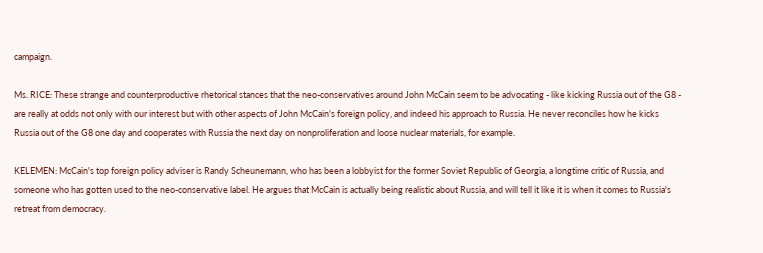campaign.

Ms. RICE: These strange and counterproductive rhetorical stances that the neo-conservatives around John McCain seem to be advocating - like kicking Russia out of the G8 - are really at odds not only with our interest but with other aspects of John McCain's foreign policy, and indeed his approach to Russia. He never reconciles how he kicks Russia out of the G8 one day and cooperates with Russia the next day on nonproliferation and loose nuclear materials, for example.

KELEMEN: McCain's top foreign policy adviser is Randy Scheunemann, who has been a lobbyist for the former Soviet Republic of Georgia, a longtime critic of Russia, and someone who has gotten used to the neo-conservative label. He argues that McCain is actually being realistic about Russia, and will tell it like it is when it comes to Russia's retreat from democracy.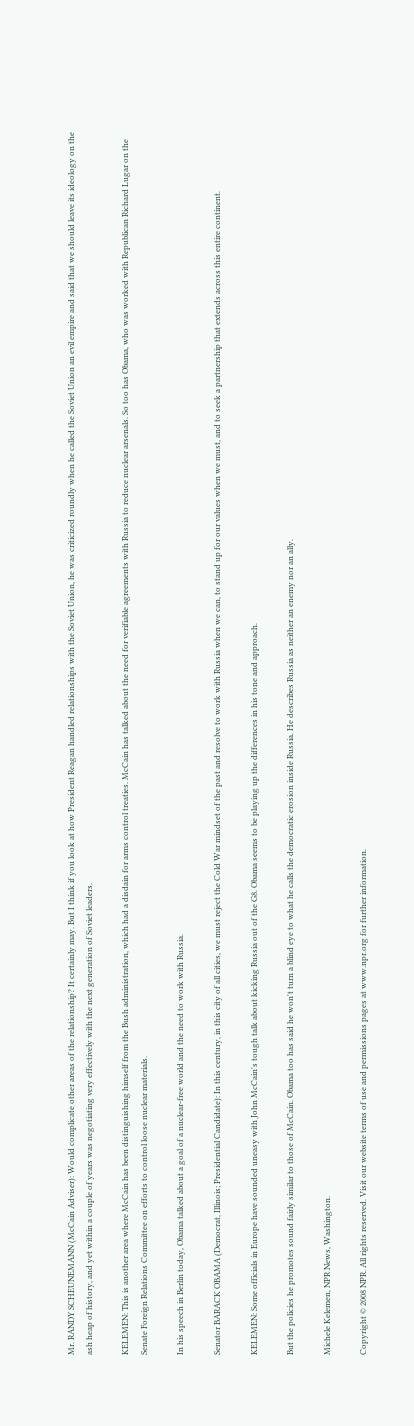Mr. RANDY SCHEUNEMANN (McCain Adviser): Would complicate other areas of the relationship? It certainly may. But I think if you look at how President Reagan handled relationships with the Soviet Union, he was criticized roundly when he called the Soviet Union an evil empire and said that we should leave its ideology on the ash heap of history, and yet within a couple of years was negotiating very effectively with the next generation of Soviet leaders.

KELEMEN: This is another area where McCain has been distinguishing himself from the Bush administration, which had a disdain for arms control treaties. McCain has talked about the need for verifiable agreements with Russia to reduce nuclear arsenals. So too has Obama, who was worked with Republican Richard Lugar on the Senate Foreign Relations Committee on efforts to control loose nuclear materials.

In his speech in Berlin today, Obama talked about a goal of a nuclear-free world and the need to work with Russia.

Senator BARACK OBAMA (Democrat, Illinois; Presidential Candidate): In this century, in this city of all cities, we must reject the Cold War mindset of the past and resolve to work with Russia when we can, to stand up for our values when we must, and to seek a partnership that extends across this entire continent.

KELEMEN: Some officials in Europe have sounded uneasy with John McCain's tough talk about kicking Russia out of the G8. Obama seems to be playing up the differences in his tone and approach.

But the policies he promotes sound fairly similar to those of McCain. Obama too has said he won't turn a blind eye to what he calls the democratic erosion inside Russia. He describes Russia as neither an enemy nor an ally.

Michele Kelemen, NPR News, Washington.

Copyright © 2008 NPR. All rights reserved. Visit our website terms of use and permissions pages at www.npr.org for further information.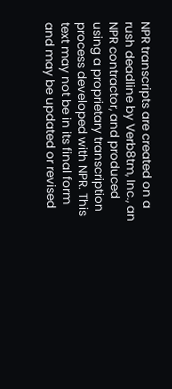NPR transcripts are created on a rush deadline by Verb8tm, Inc., an NPR contractor, and produced using a proprietary transcription process developed with NPR. This text may not be in its final form and may be updated or revised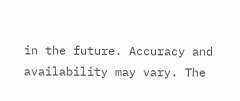in the future. Accuracy and availability may vary. The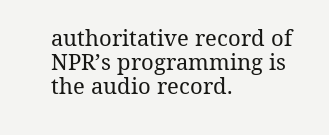authoritative record of NPR’s programming is the audio record.